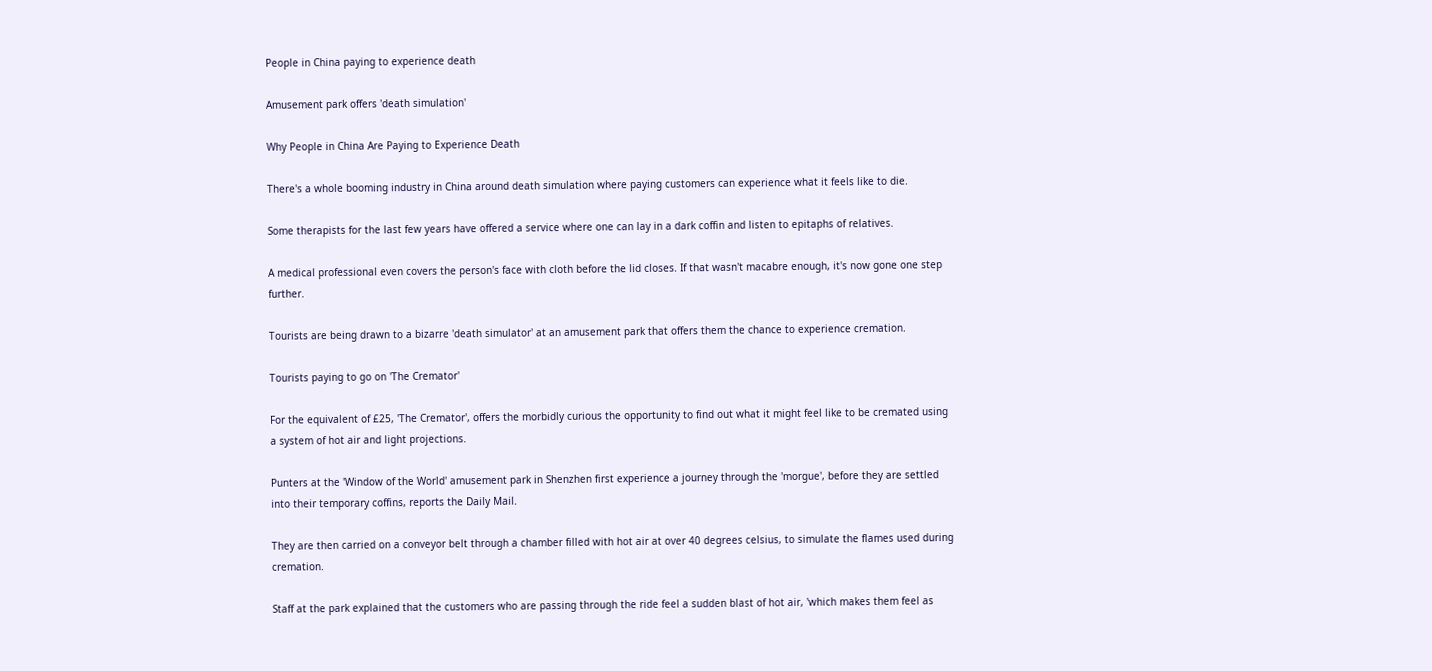People in China paying to experience death

Amusement park offers 'death simulation'

Why People in China Are Paying to Experience Death

There's a whole booming industry in China around death simulation where paying customers can experience what it feels like to die.

Some therapists for the last few years have offered a service where one can lay in a dark coffin and listen to epitaphs of relatives.

A medical professional even covers the person's face with cloth before the lid closes. If that wasn't macabre enough, it's now gone one step further.

Tourists are being drawn to a bizarre 'death simulator' at an amusement park that offers them the chance to experience cremation.

Tourists paying to go on 'The Cremator'

For the equivalent of £25, 'The Cremator', offers the morbidly curious the opportunity to find out what it might feel like to be cremated using a system of hot air and light projections.

Punters at the 'Window of the World' amusement park in Shenzhen first experience a journey through the 'morgue', before they are settled into their temporary coffins, reports the Daily Mail.

They are then carried on a conveyor belt through a chamber filled with hot air at over 40 degrees celsius, to simulate the flames used during cremation.

Staff at the park explained that the customers who are passing through the ride feel a sudden blast of hot air, 'which makes them feel as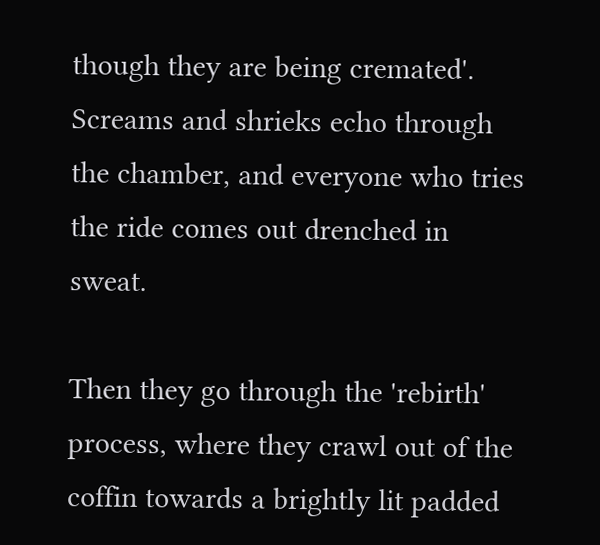though they are being cremated'. Screams and shrieks echo through the chamber, and everyone who tries the ride comes out drenched in sweat.

Then they go through the 'rebirth' process, where they crawl out of the coffin towards a brightly lit padded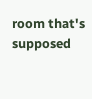room that's supposed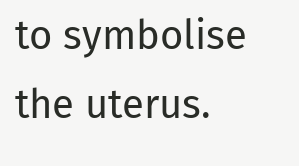to symbolise the uterus.